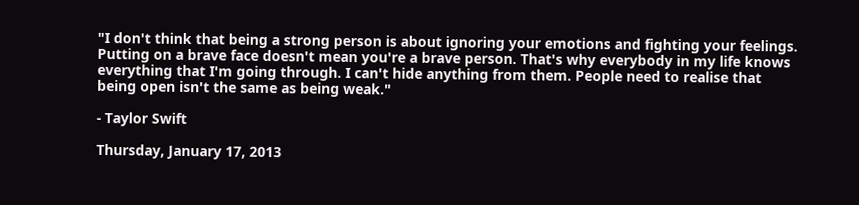"I don't think that being a strong person is about ignoring your emotions and fighting your feelings. Putting on a brave face doesn't mean you're a brave person. That's why everybody in my life knows everything that I'm going through. I can't hide anything from them. People need to realise that being open isn't the same as being weak."

- Taylor Swift

Thursday, January 17, 2013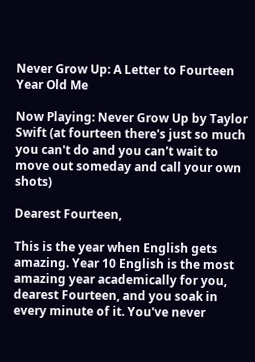Never Grow Up: A Letter to Fourteen Year Old Me

Now Playing: Never Grow Up by Taylor Swift (at fourteen there's just so much you can't do and you can't wait to move out someday and call your own shots)

Dearest Fourteen,

This is the year when English gets amazing. Year 10 English is the most amazing year academically for you, dearest Fourteen, and you soak in every minute of it. You've never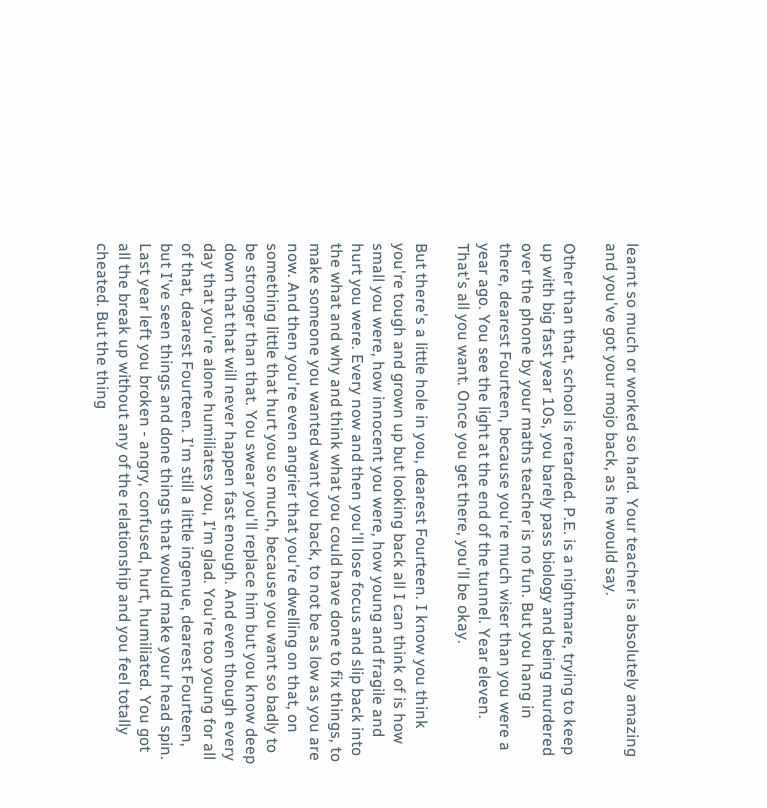learnt so much or worked so hard. Your teacher is absolutely amazing and you've got your mojo back, as he would say.

Other than that, school is retarded. P.E. is a nightmare, trying to keep up with big fast year 10s, you barely pass biology and being murdered over the phone by your maths teacher is no fun. But you hang in there, dearest Fourteen, because you're much wiser than you were a year ago. You see the light at the end of the tunnel. Year eleven. That's all you want. Once you get there, you'll be okay.

But there's a little hole in you, dearest Fourteen. I know you think you're tough and grown up but looking back all I can think of is how small you were, how innocent you were, how young and fragile and hurt you were. Every now and then you'll lose focus and slip back into the what and why and think what you could have done to fix things, to make someone you wanted want you back, to not be as low as you are now. And then you're even angrier that you're dwelling on that, on something little that hurt you so much, because you want so badly to be stronger than that. You swear you'll replace him but you know deep down that that will never happen fast enough. And even though every day that you're alone humiliates you, I'm glad. You're too young for all of that, dearest Fourteen. I'm still a little ingenue, dearest Fourteen, but I've seen things and done things that would make your head spin. Last year left you broken - angry, confused, hurt, humiliated. You got all the break up without any of the relationship and you feel totally cheated. But the thing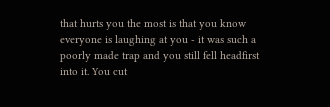that hurts you the most is that you know everyone is laughing at you - it was such a poorly made trap and you still fell headfirst into it. You cut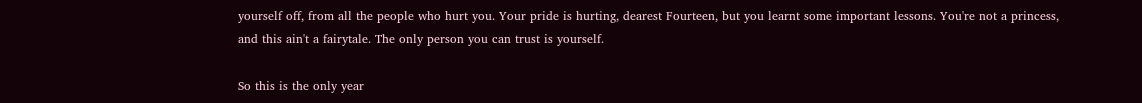yourself off, from all the people who hurt you. Your pride is hurting, dearest Fourteen, but you learnt some important lessons. You're not a princess, and this ain't a fairytale. The only person you can trust is yourself.

So this is the only year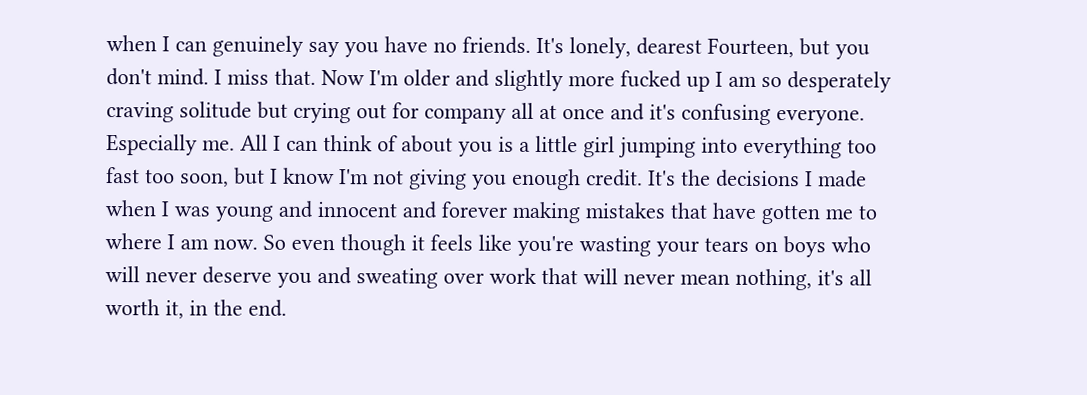when I can genuinely say you have no friends. It's lonely, dearest Fourteen, but you don't mind. I miss that. Now I'm older and slightly more fucked up I am so desperately craving solitude but crying out for company all at once and it's confusing everyone. Especially me. All I can think of about you is a little girl jumping into everything too fast too soon, but I know I'm not giving you enough credit. It's the decisions I made when I was young and innocent and forever making mistakes that have gotten me to where I am now. So even though it feels like you're wasting your tears on boys who will never deserve you and sweating over work that will never mean nothing, it's all worth it, in the end.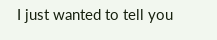I just wanted to tell you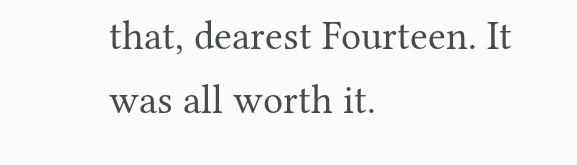that, dearest Fourteen. It was all worth it.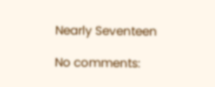Nearly Seventeen

No comments: